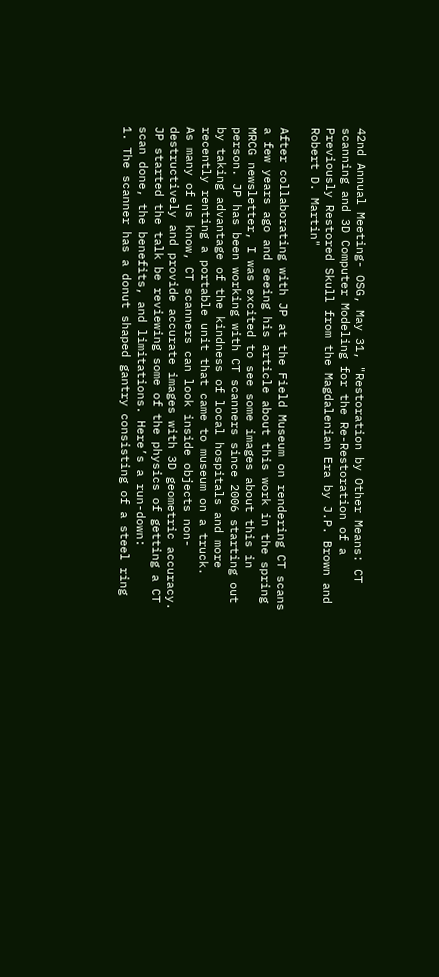42nd Annual Meeting- OSG, May 31, "Restoration by Other Means: CT scanning and 3D Computer Modeling for the Re-Restoration of a Previously Restored Skull from the Magdalenian Era by J.P. Brown and Robert D. Martin"

After collaborating with JP at the Field Museum on rendering CT scans a few years ago and seeing his article about this work in the spring MRCG newsletter, I was excited to see some images about this in person. JP has been working with CT scanners since 2006 starting out by taking advantage of the kindness of local hospitals and more recently renting a portable unit that came to museum on a truck.
As many of us know, CT scanners can look inside objects non-destructively and provide accurate images with 3D geometric accuracy. JP started the talk be reviewing some of the physics of getting a CT scan done, the benefits, and limitations. Here’s a run-down:
1. The scanner has a donut shaped gantry consisting of a steel ring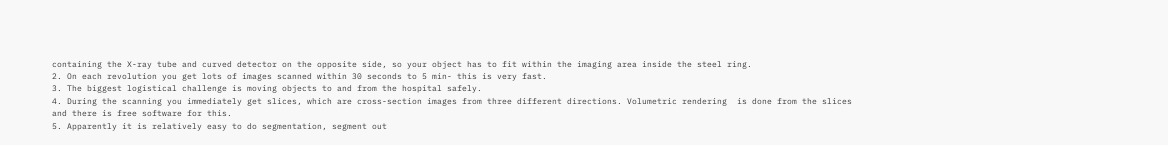containing the X-ray tube and curved detector on the opposite side, so your object has to fit within the imaging area inside the steel ring.
2. On each revolution you get lots of images scanned within 30 seconds to 5 min- this is very fast.
3. The biggest logistical challenge is moving objects to and from the hospital safely.
4. During the scanning you immediately get slices, which are cross-section images from three different directions. Volumetric rendering  is done from the slices and there is free software for this.
5. Apparently it is relatively easy to do segmentation, segment out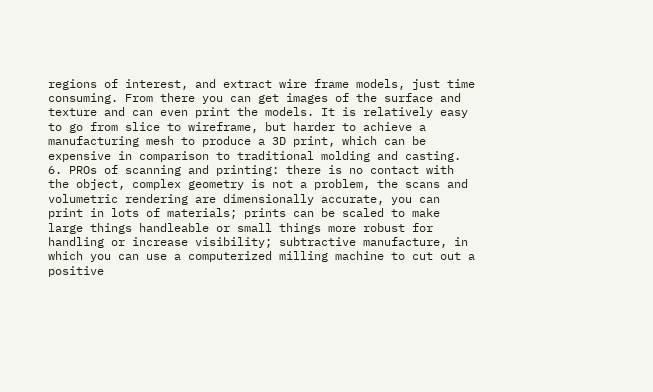regions of interest, and extract wire frame models, just time consuming. From there you can get images of the surface and texture and can even print the models. It is relatively easy to go from slice to wireframe, but harder to achieve a manufacturing mesh to produce a 3D print, which can be expensive in comparison to traditional molding and casting.
6. PROs of scanning and printing: there is no contact with the object, complex geometry is not a problem, the scans and volumetric rendering are dimensionally accurate, you can print in lots of materials; prints can be scaled to make large things handleable or small things more robust for handling or increase visibility; subtractive manufacture, in which you can use a computerized milling machine to cut out a positive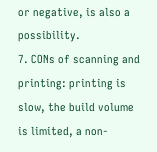or negative, is also a possibility.
7. CONs of scanning and printing: printing is slow, the build volume is limited, a non-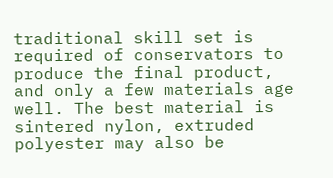traditional skill set is required of conservators to produce the final product, and only a few materials age well. The best material is sintered nylon, extruded polyester may also be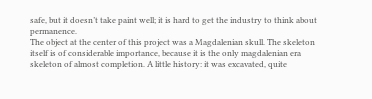safe, but it doesn’t take paint well; it is hard to get the industry to think about permanence.
The object at the center of this project was a Magdalenian skull. The skeleton itself is of considerable importance, because it is the only magdalenian era skeleton of almost completion. A little history: it was excavated, quite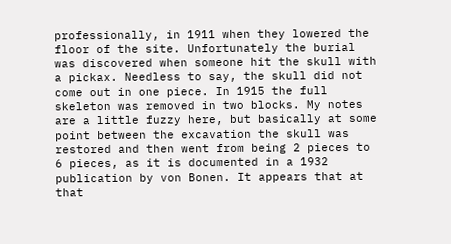professionally, in 1911 when they lowered the floor of the site. Unfortunately the burial was discovered when someone hit the skull with a pickax. Needless to say, the skull did not come out in one piece. In 1915 the full skeleton was removed in two blocks. My notes are a little fuzzy here, but basically at some point between the excavation the skull was restored and then went from being 2 pieces to 6 pieces, as it is documented in a 1932 publication by von Bonen. It appears that at that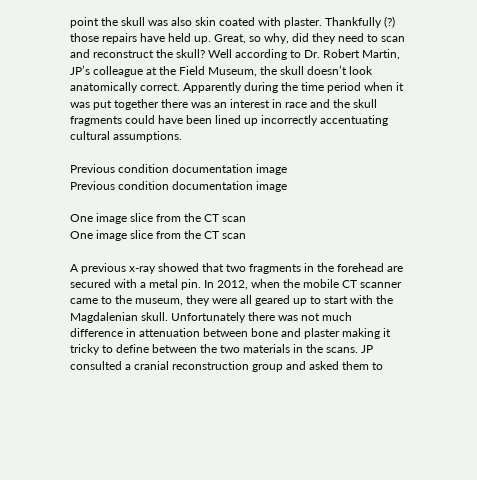point the skull was also skin coated with plaster. Thankfully (?) those repairs have held up. Great, so why, did they need to scan and reconstruct the skull? Well according to Dr. Robert Martin, JP’s colleague at the Field Museum, the skull doesn’t look anatomically correct. Apparently during the time period when it was put together there was an interest in race and the skull fragments could have been lined up incorrectly accentuating cultural assumptions.

Previous condition documentation image
Previous condition documentation image

One image slice from the CT scan
One image slice from the CT scan

A previous x-ray showed that two fragments in the forehead are secured with a metal pin. In 2012, when the mobile CT scanner came to the museum, they were all geared up to start with the Magdalenian skull. Unfortunately there was not much difference in attenuation between bone and plaster making it tricky to define between the two materials in the scans. JP consulted a cranial reconstruction group and asked them to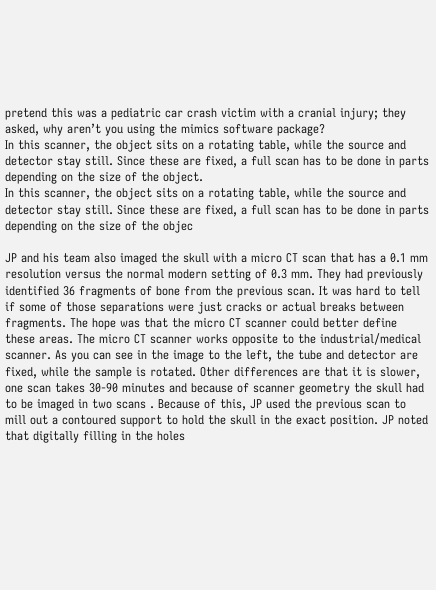pretend this was a pediatric car crash victim with a cranial injury; they asked, why aren’t you using the mimics software package?
In this scanner, the object sits on a rotating table, while the source and detector stay still. Since these are fixed, a full scan has to be done in parts depending on the size of the object.
In this scanner, the object sits on a rotating table, while the source and detector stay still. Since these are fixed, a full scan has to be done in parts depending on the size of the objec

JP and his team also imaged the skull with a micro CT scan that has a 0.1 mm resolution versus the normal modern setting of 0.3 mm. They had previously identified 36 fragments of bone from the previous scan. It was hard to tell if some of those separations were just cracks or actual breaks between fragments. The hope was that the micro CT scanner could better define these areas. The micro CT scanner works opposite to the industrial/medical scanner. As you can see in the image to the left, the tube and detector are fixed, while the sample is rotated. Other differences are that it is slower, one scan takes 30-90 minutes and because of scanner geometry the skull had to be imaged in two scans . Because of this, JP used the previous scan to mill out a contoured support to hold the skull in the exact position. JP noted that digitally filling in the holes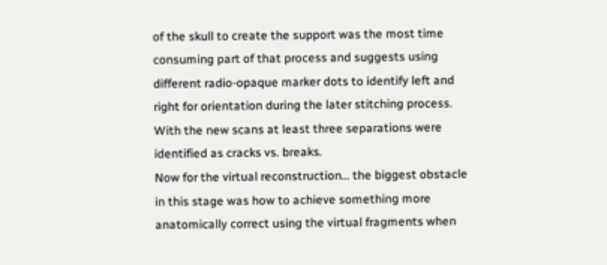of the skull to create the support was the most time consuming part of that process and suggests using different radio-opaque marker dots to identify left and right for orientation during the later stitching process. With the new scans at least three separations were identified as cracks vs. breaks.
Now for the virtual reconstruction… the biggest obstacle in this stage was how to achieve something more anatomically correct using the virtual fragments when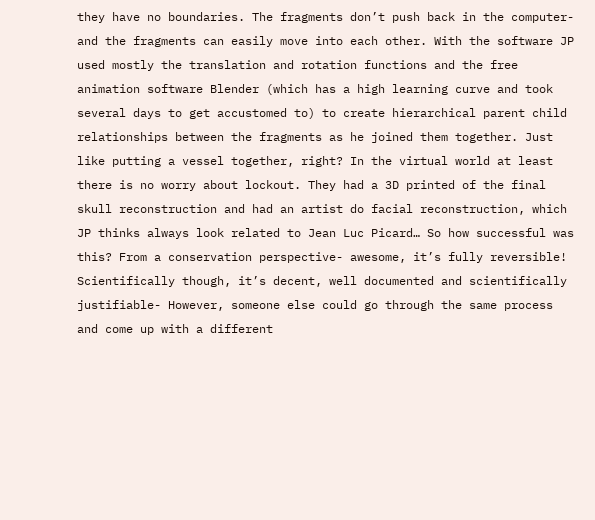they have no boundaries. The fragments don’t push back in the computer- and the fragments can easily move into each other. With the software JP used mostly the translation and rotation functions and the free animation software Blender (which has a high learning curve and took several days to get accustomed to) to create hierarchical parent child relationships between the fragments as he joined them together. Just like putting a vessel together, right? In the virtual world at least there is no worry about lockout. They had a 3D printed of the final skull reconstruction and had an artist do facial reconstruction, which JP thinks always look related to Jean Luc Picard… So how successful was this? From a conservation perspective- awesome, it’s fully reversible! Scientifically though, it’s decent, well documented and scientifically justifiable- However, someone else could go through the same process and come up with a different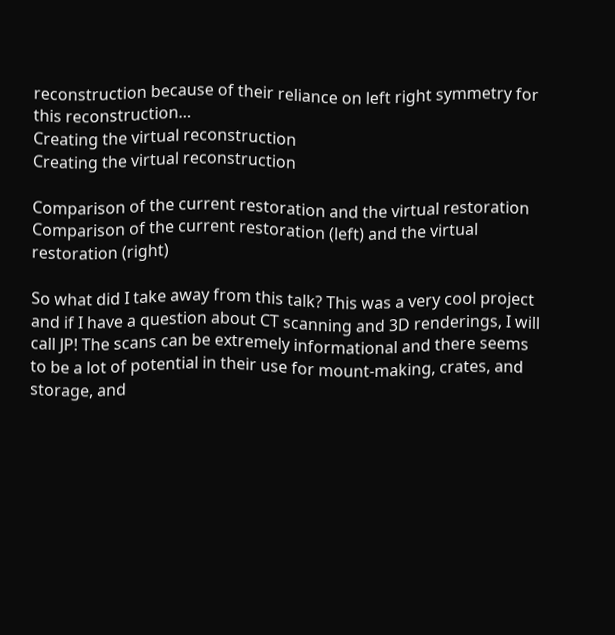reconstruction because of their reliance on left right symmetry for this reconstruction…
Creating the virtual reconstruction
Creating the virtual reconstruction

Comparison of the current restoration and the virtual restoration
Comparison of the current restoration (left) and the virtual restoration (right)

So what did I take away from this talk? This was a very cool project and if I have a question about CT scanning and 3D renderings, I will call JP! The scans can be extremely informational and there seems to be a lot of potential in their use for mount-making, crates, and storage, and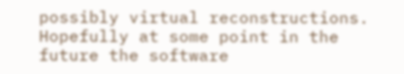possibly virtual reconstructions. Hopefully at some point in the future the software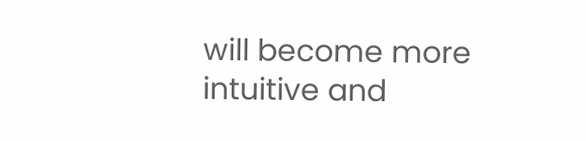will become more intuitive and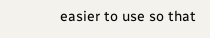easier to use so that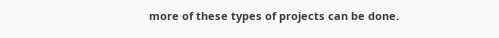more of these types of projects can be done.